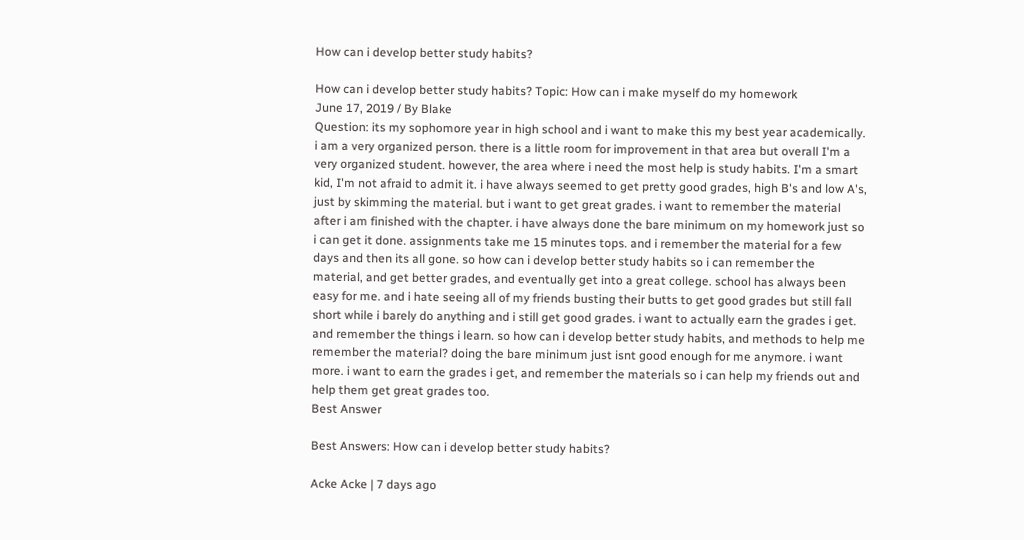How can i develop better study habits?

How can i develop better study habits? Topic: How can i make myself do my homework
June 17, 2019 / By Blake
Question: its my sophomore year in high school and i want to make this my best year academically. i am a very organized person. there is a little room for improvement in that area but overall I'm a very organized student. however, the area where i need the most help is study habits. I'm a smart kid, I'm not afraid to admit it. i have always seemed to get pretty good grades, high B's and low A's, just by skimming the material. but i want to get great grades. i want to remember the material after i am finished with the chapter. i have always done the bare minimum on my homework just so i can get it done. assignments take me 15 minutes tops. and i remember the material for a few days and then its all gone. so how can i develop better study habits so i can remember the material, and get better grades, and eventually get into a great college. school has always been easy for me. and i hate seeing all of my friends busting their butts to get good grades but still fall short while i barely do anything and i still get good grades. i want to actually earn the grades i get. and remember the things i learn. so how can i develop better study habits, and methods to help me remember the material? doing the bare minimum just isnt good enough for me anymore. i want more. i want to earn the grades i get, and remember the materials so i can help my friends out and help them get great grades too.
Best Answer

Best Answers: How can i develop better study habits?

Acke Acke | 7 days ago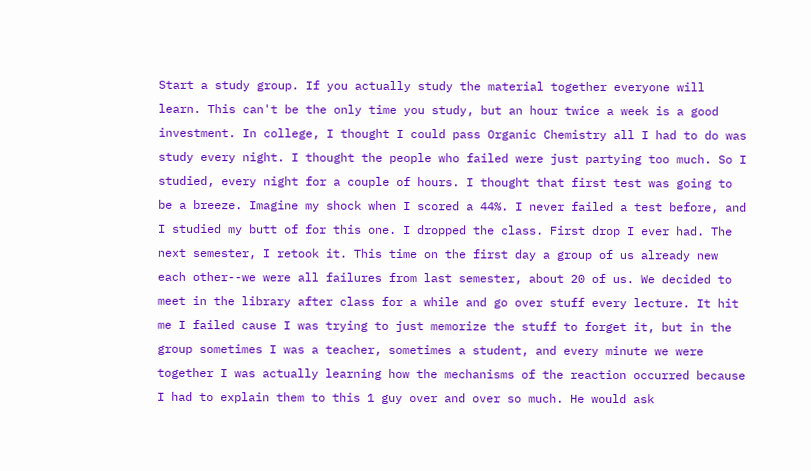Start a study group. If you actually study the material together everyone will learn. This can't be the only time you study, but an hour twice a week is a good investment. In college, I thought I could pass Organic Chemistry all I had to do was study every night. I thought the people who failed were just partying too much. So I studied, every night for a couple of hours. I thought that first test was going to be a breeze. Imagine my shock when I scored a 44%. I never failed a test before, and I studied my butt of for this one. I dropped the class. First drop I ever had. The next semester, I retook it. This time on the first day a group of us already new each other--we were all failures from last semester, about 20 of us. We decided to meet in the library after class for a while and go over stuff every lecture. It hit me I failed cause I was trying to just memorize the stuff to forget it, but in the group sometimes I was a teacher, sometimes a student, and every minute we were together I was actually learning how the mechanisms of the reaction occurred because I had to explain them to this 1 guy over and over so much. He would ask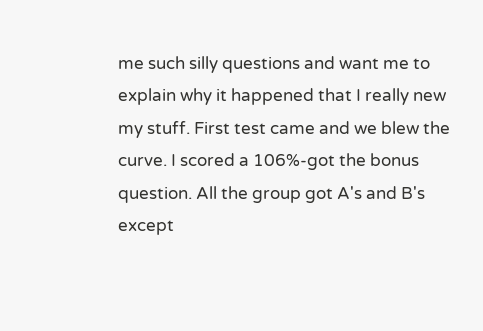me such silly questions and want me to explain why it happened that I really new my stuff. First test came and we blew the curve. I scored a 106%-got the bonus question. All the group got A's and B's except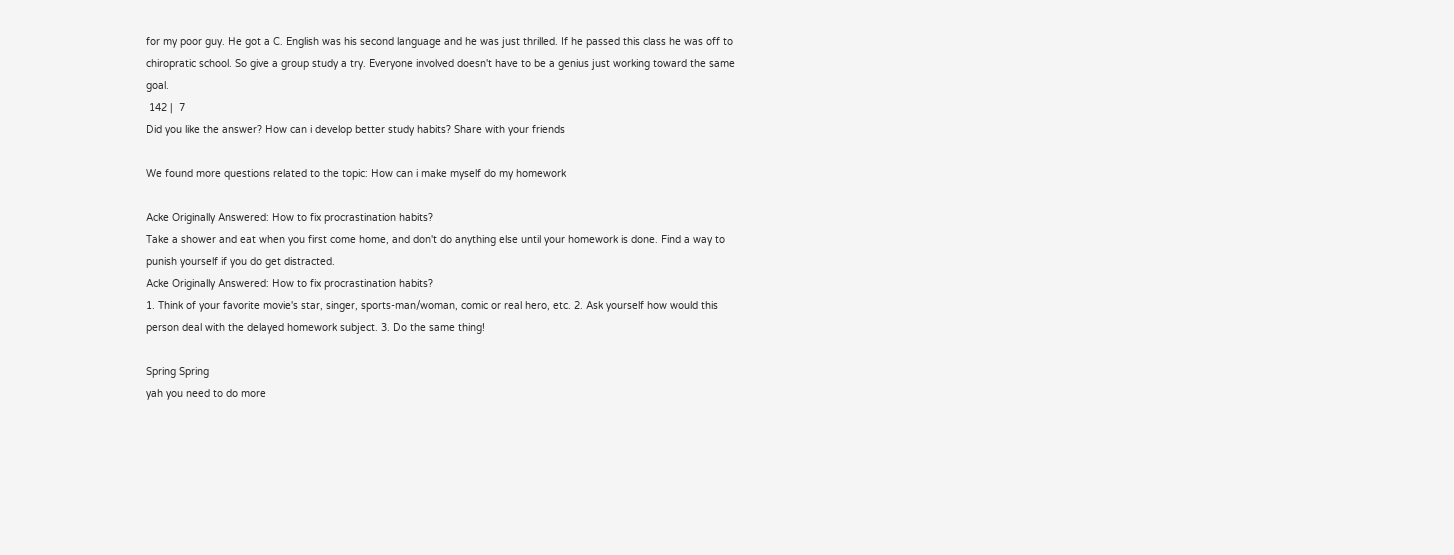for my poor guy. He got a C. English was his second language and he was just thrilled. If he passed this class he was off to chiropratic school. So give a group study a try. Everyone involved doesn't have to be a genius just working toward the same goal.
 142 |  7
Did you like the answer? How can i develop better study habits? Share with your friends

We found more questions related to the topic: How can i make myself do my homework

Acke Originally Answered: How to fix procrastination habits?
Take a shower and eat when you first come home, and don't do anything else until your homework is done. Find a way to punish yourself if you do get distracted.
Acke Originally Answered: How to fix procrastination habits?
1. Think of your favorite movie's star, singer, sports-man/woman, comic or real hero, etc. 2. Ask yourself how would this person deal with the delayed homework subject. 3. Do the same thing!

Spring Spring
yah you need to do more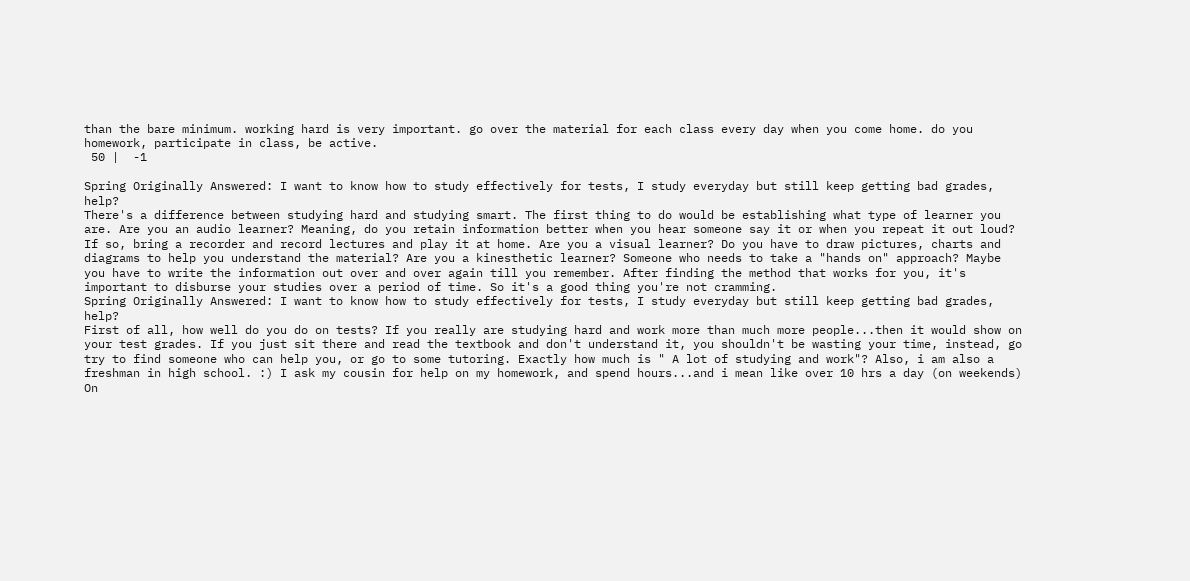than the bare minimum. working hard is very important. go over the material for each class every day when you come home. do you homework, participate in class, be active.
 50 |  -1

Spring Originally Answered: I want to know how to study effectively for tests, I study everyday but still keep getting bad grades, help?
There's a difference between studying hard and studying smart. The first thing to do would be establishing what type of learner you are. Are you an audio learner? Meaning, do you retain information better when you hear someone say it or when you repeat it out loud? If so, bring a recorder and record lectures and play it at home. Are you a visual learner? Do you have to draw pictures, charts and diagrams to help you understand the material? Are you a kinesthetic learner? Someone who needs to take a "hands on" approach? Maybe you have to write the information out over and over again till you remember. After finding the method that works for you, it's important to disburse your studies over a period of time. So it's a good thing you're not cramming.
Spring Originally Answered: I want to know how to study effectively for tests, I study everyday but still keep getting bad grades, help?
First of all, how well do you do on tests? If you really are studying hard and work more than much more people...then it would show on your test grades. If you just sit there and read the textbook and don't understand it, you shouldn't be wasting your time, instead, go try to find someone who can help you, or go to some tutoring. Exactly how much is " A lot of studying and work"? Also, i am also a freshman in high school. :) I ask my cousin for help on my homework, and spend hours...and i mean like over 10 hrs a day (on weekends) On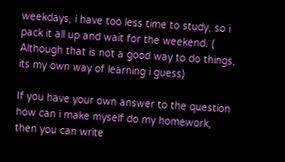weekdays, i have too less time to study, so i pack it all up and wait for the weekend. ( Although that is not a good way to do things, its my own way of learning i guess)

If you have your own answer to the question how can i make myself do my homework, then you can write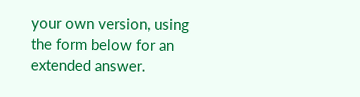your own version, using the form below for an extended answer.